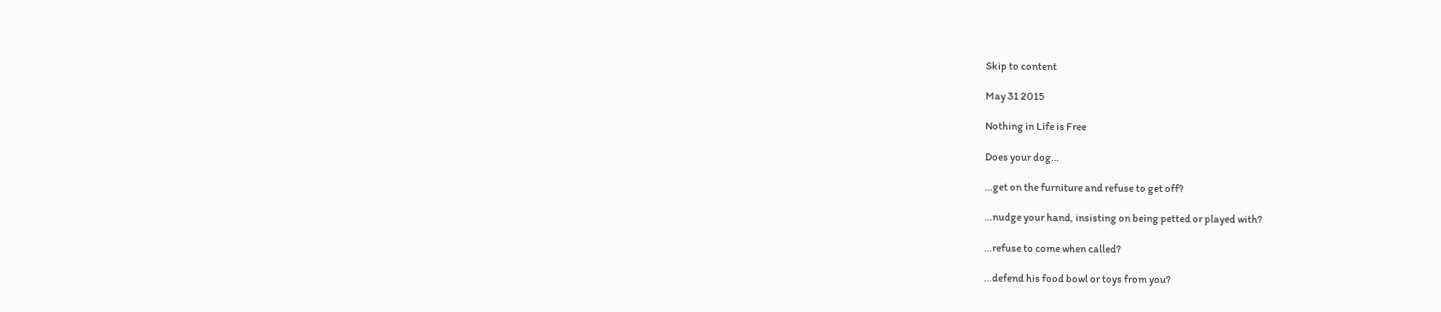Skip to content

May 31 2015

Nothing in Life is Free

Does your dog…

…get on the furniture and refuse to get off?

…nudge your hand, insisting on being petted or played with?

…refuse to come when called?

…defend his food bowl or toys from you?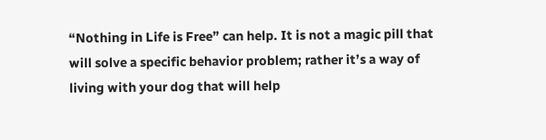“Nothing in Life is Free” can help. It is not a magic pill that will solve a specific behavior problem; rather it’s a way of living with your dog that will help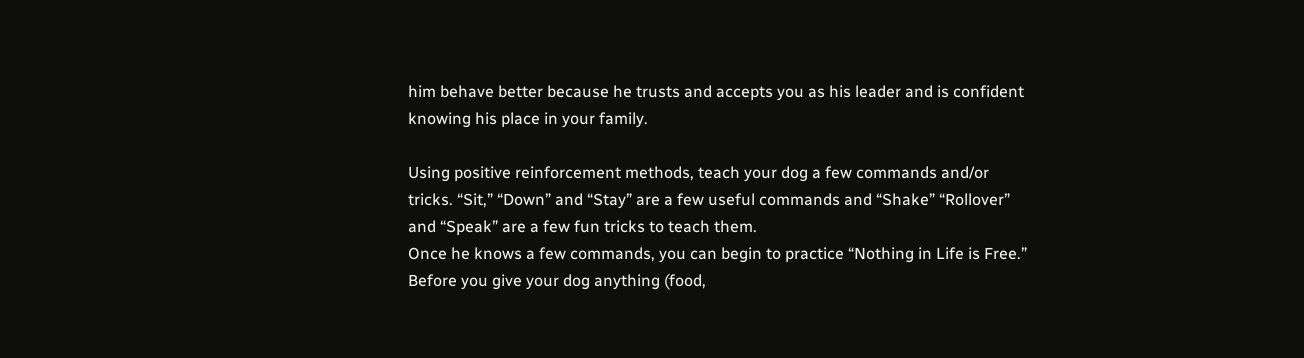him behave better because he trusts and accepts you as his leader and is confident knowing his place in your family.

Using positive reinforcement methods, teach your dog a few commands and/or tricks. “Sit,” “Down” and “Stay” are a few useful commands and “Shake” “Rollover” and “Speak” are a few fun tricks to teach them.
Once he knows a few commands, you can begin to practice “Nothing in Life is Free.” Before you give your dog anything (food,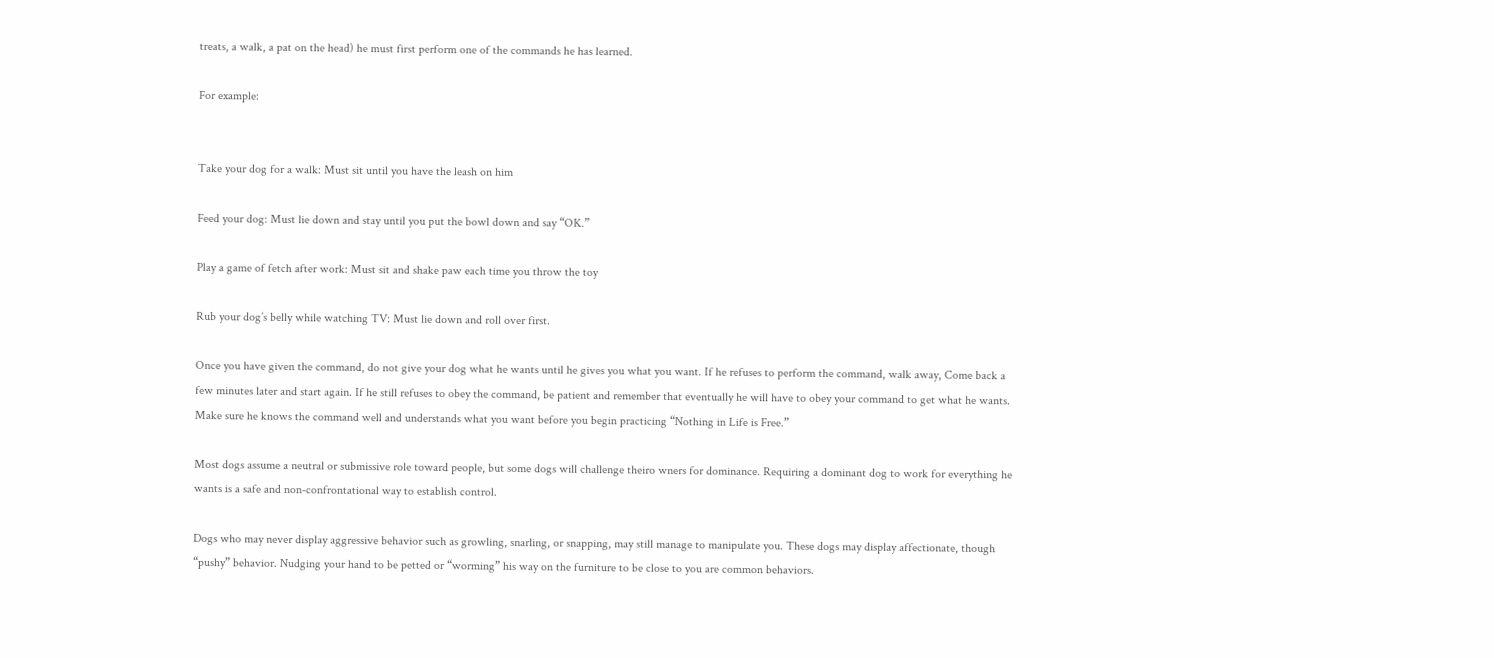treats, a walk, a pat on the head) he must first perform one of the commands he has learned.

For example:


Take your dog for a walk: Must sit until you have the leash on him

Feed your dog: Must lie down and stay until you put the bowl down and say “OK.”

Play a game of fetch after work: Must sit and shake paw each time you throw the toy

Rub your dog’s belly while watching TV: Must lie down and roll over first.

Once you have given the command, do not give your dog what he wants until he gives you what you want. If he refuses to perform the command, walk away, Come back a few minutes later and start again. If he still refuses to obey the command, be patient and remember that eventually he will have to obey your command to get what he wants. Make sure he knows the command well and understands what you want before you begin practicing “Nothing in Life is Free.”

Most dogs assume a neutral or submissive role toward people, but some dogs will challenge theiro wners for dominance. Requiring a dominant dog to work for everything he wants is a safe and non-confrontational way to establish control.

Dogs who may never display aggressive behavior such as growling, snarling, or snapping, may still manage to manipulate you. These dogs may display affectionate, though “pushy” behavior. Nudging your hand to be petted or “worming” his way on the furniture to be close to you are common behaviors.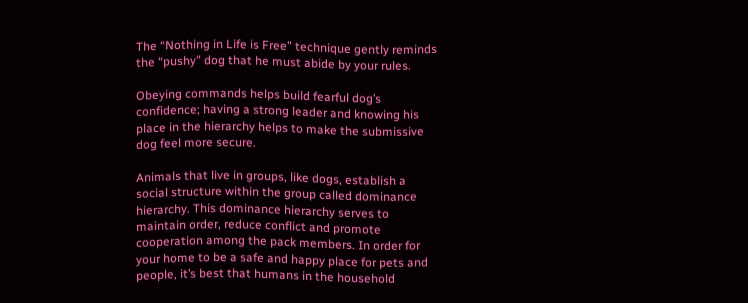The “Nothing in Life is Free” technique gently reminds the “pushy” dog that he must abide by your rules.

Obeying commands helps build fearful dog’s confidence; having a strong leader and knowing his place in the hierarchy helps to make the submissive dog feel more secure.

Animals that live in groups, like dogs, establish a social structure within the group called dominance hierarchy. This dominance hierarchy serves to maintain order, reduce conflict and promote cooperation among the pack members. In order for your home to be a safe and happy place for pets and people, it’s best that humans in the household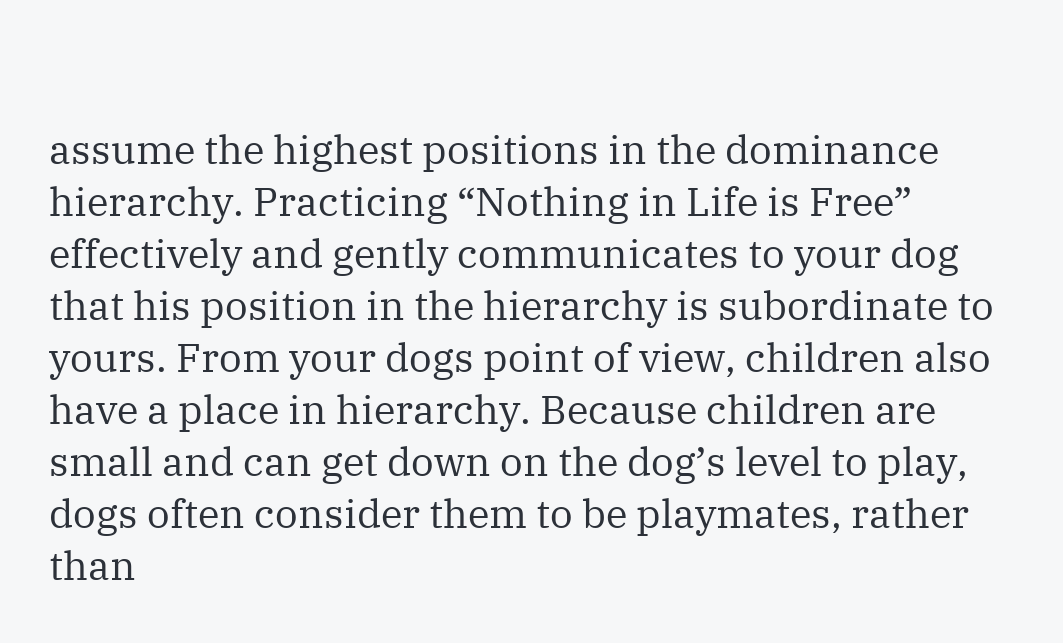assume the highest positions in the dominance hierarchy. Practicing “Nothing in Life is Free” effectively and gently communicates to your dog that his position in the hierarchy is subordinate to yours. From your dogs point of view, children also have a place in hierarchy. Because children are small and can get down on the dog’s level to play, dogs often consider them to be playmates, rather than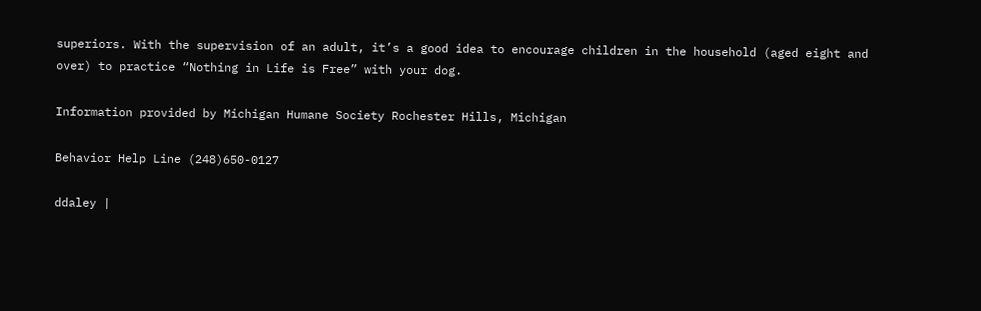superiors. With the supervision of an adult, it’s a good idea to encourage children in the household (aged eight and over) to practice “Nothing in Life is Free” with your dog.

Information provided by Michigan Humane Society Rochester Hills, Michigan

Behavior Help Line (248)650-0127

ddaley |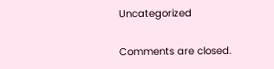Uncategorized

Comments are closed.